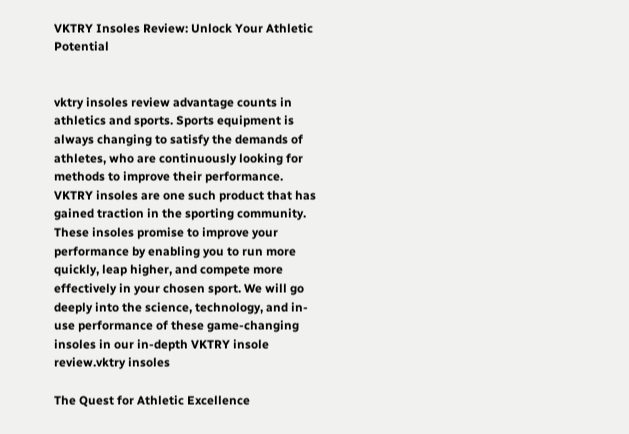VKTRY Insoles Review: Unlock Your Athletic Potential


vktry insoles review advantage counts in athletics and sports. Sports equipment is always changing to satisfy the demands of athletes, who are continuously looking for methods to improve their performance. VKTRY insoles are one such product that has gained traction in the sporting community. These insoles promise to improve your performance by enabling you to run more quickly, leap higher, and compete more effectively in your chosen sport. We will go deeply into the science, technology, and in-use performance of these game-changing insoles in our in-depth VKTRY insole review.vktry insoles

The Quest for Athletic Excellence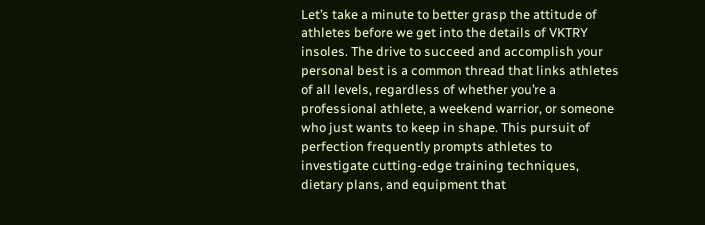Let’s take a minute to better grasp the attitude of athletes before we get into the details of VKTRY insoles. The drive to succeed and accomplish your personal best is a common thread that links athletes of all levels, regardless of whether you’re a professional athlete, a weekend warrior, or someone who just wants to keep in shape. This pursuit of perfection frequently prompts athletes to investigate cutting-edge training techniques, dietary plans, and equipment that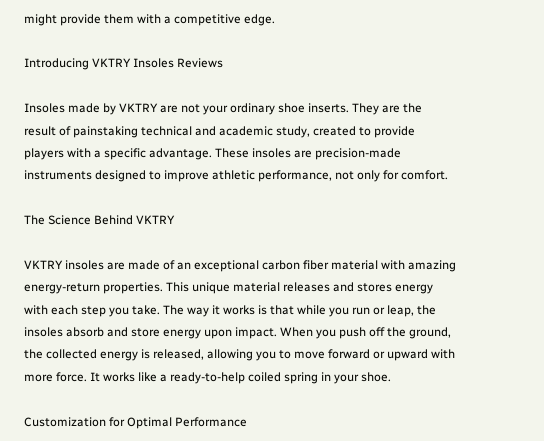might provide them with a competitive edge.

Introducing VKTRY Insoles Reviews

Insoles made by VKTRY are not your ordinary shoe inserts. They are the result of painstaking technical and academic study, created to provide players with a specific advantage. These insoles are precision-made instruments designed to improve athletic performance, not only for comfort.

The Science Behind VKTRY

VKTRY insoles are made of an exceptional carbon fiber material with amazing energy-return properties. This unique material releases and stores energy with each step you take. The way it works is that while you run or leap, the insoles absorb and store energy upon impact. When you push off the ground, the collected energy is released, allowing you to move forward or upward with more force. It works like a ready-to-help coiled spring in your shoe.

Customization for Optimal Performance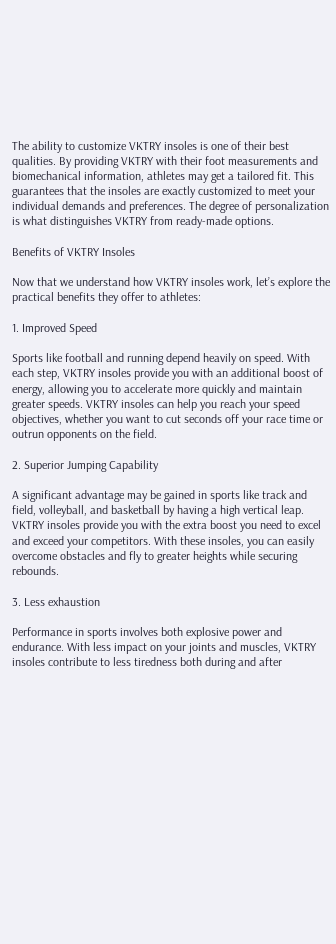The ability to customize VKTRY insoles is one of their best qualities. By providing VKTRY with their foot measurements and biomechanical information, athletes may get a tailored fit. This guarantees that the insoles are exactly customized to meet your individual demands and preferences. The degree of personalization is what distinguishes VKTRY from ready-made options.

Benefits of VKTRY Insoles

Now that we understand how VKTRY insoles work, let’s explore the practical benefits they offer to athletes:

1. Improved Speed

Sports like football and running depend heavily on speed. With each step, VKTRY insoles provide you with an additional boost of energy, allowing you to accelerate more quickly and maintain greater speeds. VKTRY insoles can help you reach your speed objectives, whether you want to cut seconds off your race time or outrun opponents on the field.

2. Superior Jumping Capability

A significant advantage may be gained in sports like track and field, volleyball, and basketball by having a high vertical leap. VKTRY insoles provide you with the extra boost you need to excel and exceed your competitors. With these insoles, you can easily overcome obstacles and fly to greater heights while securing rebounds.

3. Less exhaustion

Performance in sports involves both explosive power and endurance. With less impact on your joints and muscles, VKTRY insoles contribute to less tiredness both during and after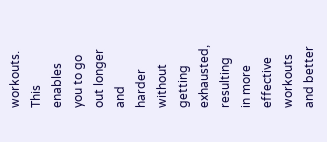workouts. This enables you to go out longer and harder without getting exhausted, resulting in more effective workouts and better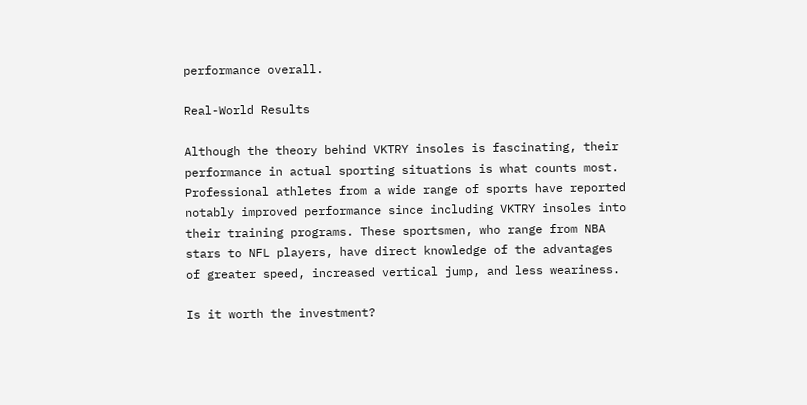performance overall.

Real-World Results

Although the theory behind VKTRY insoles is fascinating, their performance in actual sporting situations is what counts most. Professional athletes from a wide range of sports have reported notably improved performance since including VKTRY insoles into their training programs. These sportsmen, who range from NBA stars to NFL players, have direct knowledge of the advantages of greater speed, increased vertical jump, and less weariness.

Is it worth the investment?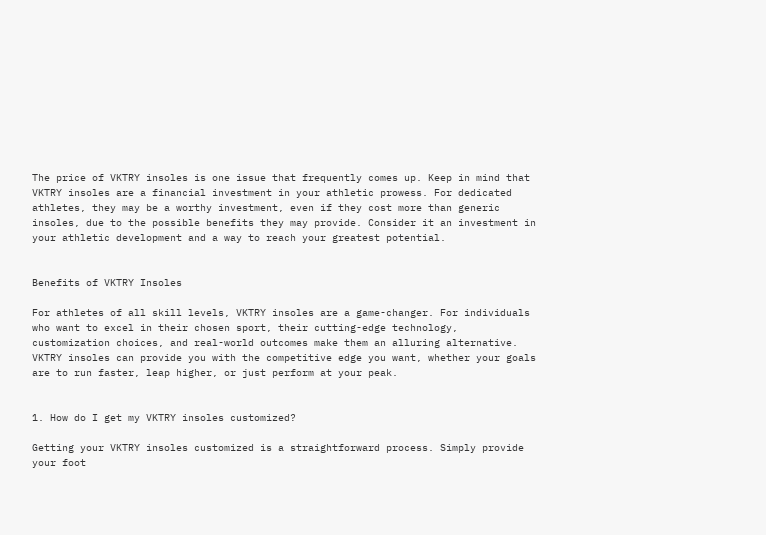The price of VKTRY insoles is one issue that frequently comes up. Keep in mind that VKTRY insoles are a financial investment in your athletic prowess. For dedicated athletes, they may be a worthy investment, even if they cost more than generic insoles, due to the possible benefits they may provide. Consider it an investment in your athletic development and a way to reach your greatest potential.


Benefits of VKTRY Insoles

For athletes of all skill levels, VKTRY insoles are a game-changer. For individuals who want to excel in their chosen sport, their cutting-edge technology, customization choices, and real-world outcomes make them an alluring alternative. VKTRY insoles can provide you with the competitive edge you want, whether your goals are to run faster, leap higher, or just perform at your peak.


1. How do I get my VKTRY insoles customized?

Getting your VKTRY insoles customized is a straightforward process. Simply provide your foot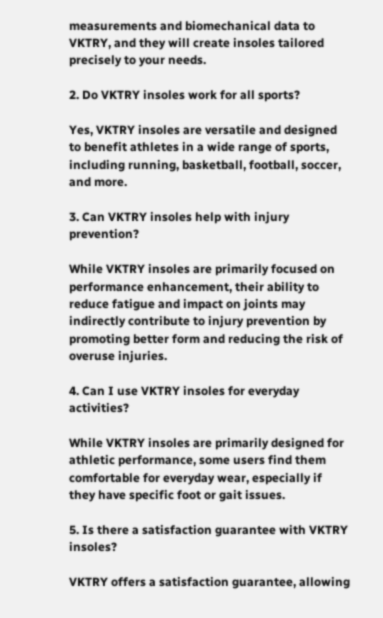measurements and biomechanical data to VKTRY, and they will create insoles tailored precisely to your needs.

2. Do VKTRY insoles work for all sports?

Yes, VKTRY insoles are versatile and designed to benefit athletes in a wide range of sports, including running, basketball, football, soccer, and more.

3. Can VKTRY insoles help with injury prevention?

While VKTRY insoles are primarily focused on performance enhancement, their ability to reduce fatigue and impact on joints may indirectly contribute to injury prevention by promoting better form and reducing the risk of overuse injuries.

4. Can I use VKTRY insoles for everyday activities?

While VKTRY insoles are primarily designed for athletic performance, some users find them comfortable for everyday wear, especially if they have specific foot or gait issues.

5. Is there a satisfaction guarantee with VKTRY insoles?

VKTRY offers a satisfaction guarantee, allowing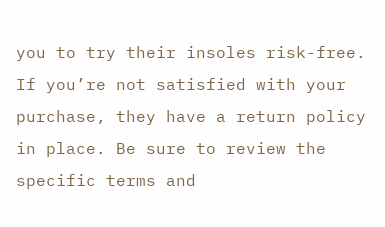you to try their insoles risk-free. If you’re not satisfied with your purchase, they have a return policy in place. Be sure to review the specific terms and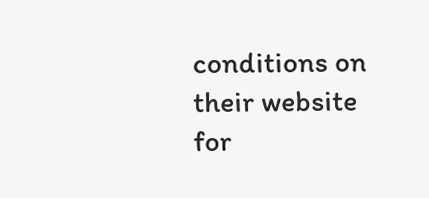conditions on their website for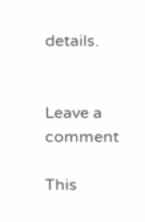details.


Leave a comment

This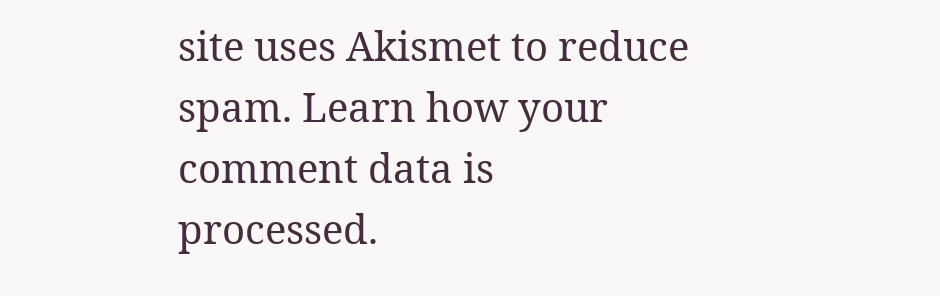site uses Akismet to reduce spam. Learn how your comment data is processed.